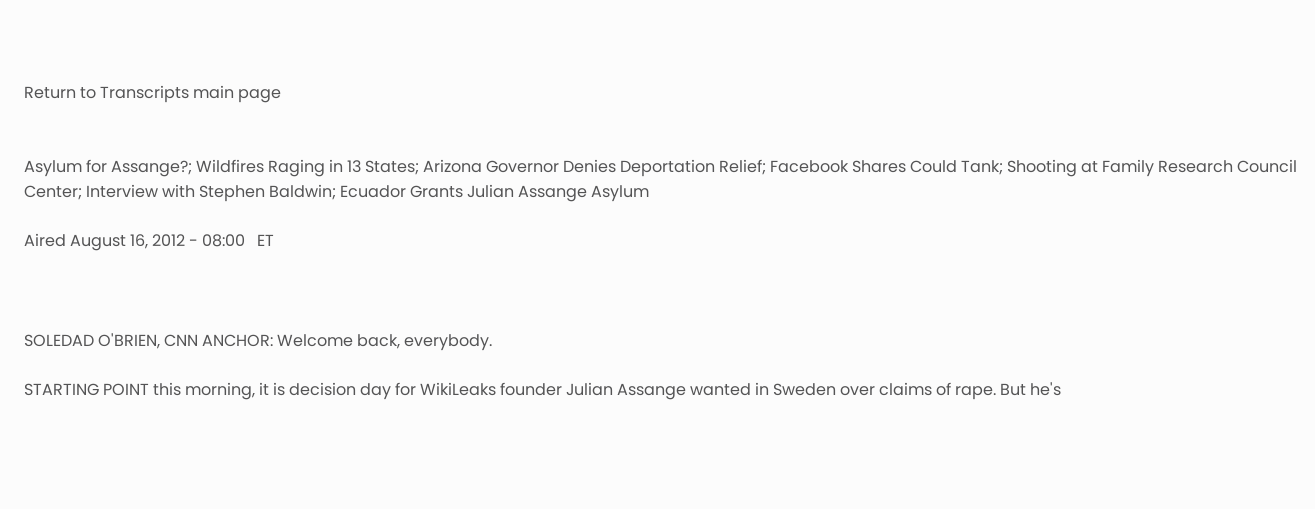Return to Transcripts main page


Asylum for Assange?; Wildfires Raging in 13 States; Arizona Governor Denies Deportation Relief; Facebook Shares Could Tank; Shooting at Family Research Council Center; Interview with Stephen Baldwin; Ecuador Grants Julian Assange Asylum

Aired August 16, 2012 - 08:00   ET



SOLEDAD O'BRIEN, CNN ANCHOR: Welcome back, everybody.

STARTING POINT this morning, it is decision day for WikiLeaks founder Julian Assange wanted in Sweden over claims of rape. But he's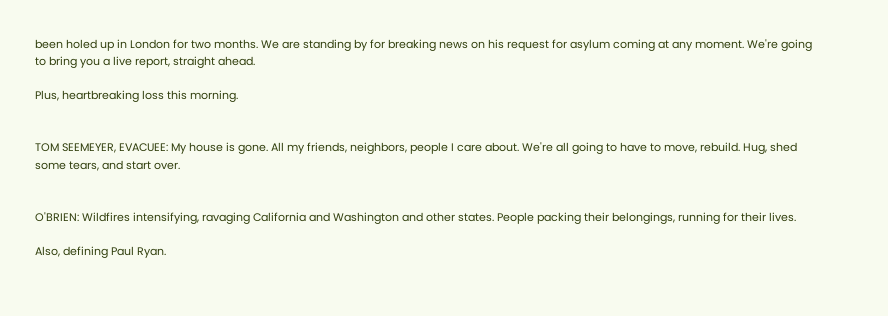been holed up in London for two months. We are standing by for breaking news on his request for asylum coming at any moment. We're going to bring you a live report, straight ahead.

Plus, heartbreaking loss this morning.


TOM SEEMEYER, EVACUEE: My house is gone. All my friends, neighbors, people I care about. We're all going to have to move, rebuild. Hug, shed some tears, and start over.


O'BRIEN: Wildfires intensifying, ravaging California and Washington and other states. People packing their belongings, running for their lives.

Also, defining Paul Ryan.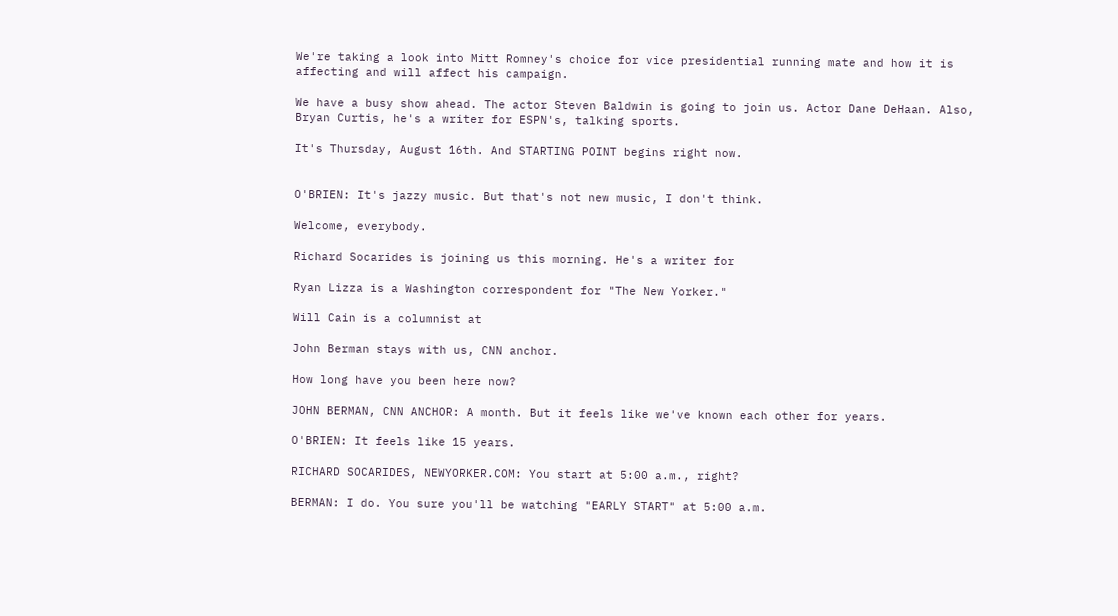We're taking a look into Mitt Romney's choice for vice presidential running mate and how it is affecting and will affect his campaign.

We have a busy show ahead. The actor Steven Baldwin is going to join us. Actor Dane DeHaan. Also, Bryan Curtis, he's a writer for ESPN's, talking sports.

It's Thursday, August 16th. And STARTING POINT begins right now.


O'BRIEN: It's jazzy music. But that's not new music, I don't think.

Welcome, everybody.

Richard Socarides is joining us this morning. He's a writer for

Ryan Lizza is a Washington correspondent for "The New Yorker."

Will Cain is a columnist at

John Berman stays with us, CNN anchor.

How long have you been here now?

JOHN BERMAN, CNN ANCHOR: A month. But it feels like we've known each other for years.

O'BRIEN: It feels like 15 years.

RICHARD SOCARIDES, NEWYORKER.COM: You start at 5:00 a.m., right?

BERMAN: I do. You sure you'll be watching "EARLY START" at 5:00 a.m.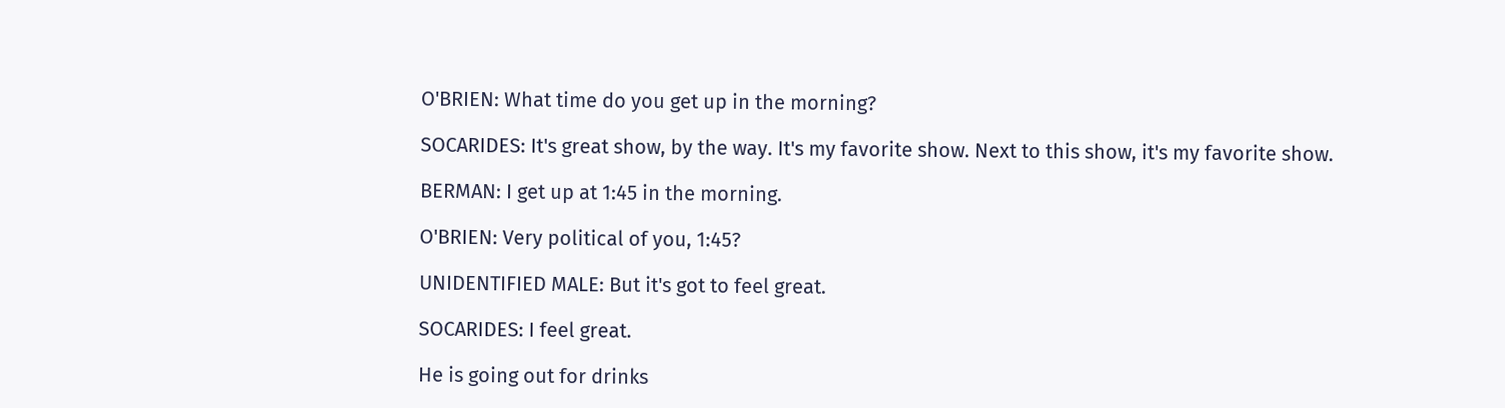O'BRIEN: What time do you get up in the morning?

SOCARIDES: It's great show, by the way. It's my favorite show. Next to this show, it's my favorite show.

BERMAN: I get up at 1:45 in the morning.

O'BRIEN: Very political of you, 1:45?

UNIDENTIFIED MALE: But it's got to feel great.

SOCARIDES: I feel great.

He is going out for drinks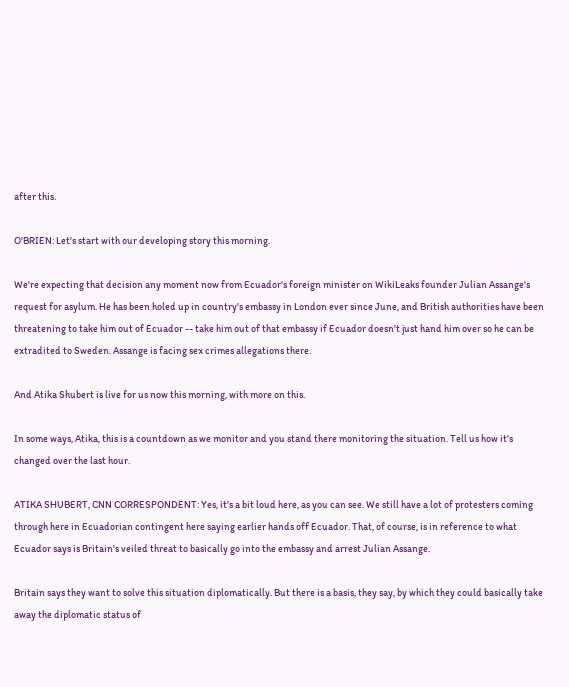after this.

O'BRIEN: Let's start with our developing story this morning.

We're expecting that decision any moment now from Ecuador's foreign minister on WikiLeaks founder Julian Assange's request for asylum. He has been holed up in country's embassy in London ever since June, and British authorities have been threatening to take him out of Ecuador -- take him out of that embassy if Ecuador doesn't just hand him over so he can be extradited to Sweden. Assange is facing sex crimes allegations there.

And Atika Shubert is live for us now this morning, with more on this.

In some ways, Atika, this is a countdown as we monitor and you stand there monitoring the situation. Tell us how it's changed over the last hour.

ATIKA SHUBERT, CNN CORRESPONDENT: Yes, it's a bit loud here, as you can see. We still have a lot of protesters coming through here in Ecuadorian contingent here saying earlier hands off Ecuador. That, of course, is in reference to what Ecuador says is Britain's veiled threat to basically go into the embassy and arrest Julian Assange.

Britain says they want to solve this situation diplomatically. But there is a basis, they say, by which they could basically take away the diplomatic status of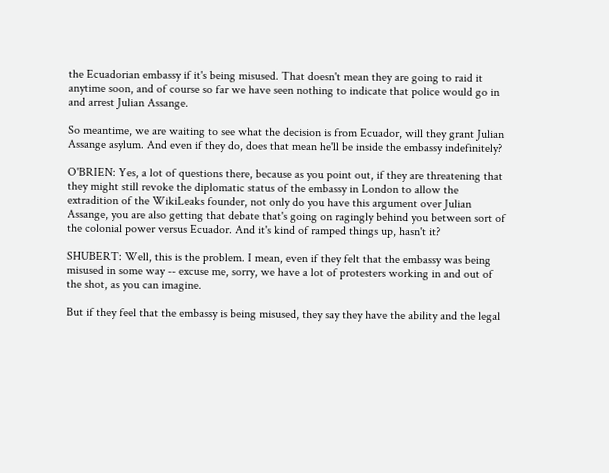the Ecuadorian embassy if it's being misused. That doesn't mean they are going to raid it anytime soon, and of course so far we have seen nothing to indicate that police would go in and arrest Julian Assange.

So meantime, we are waiting to see what the decision is from Ecuador, will they grant Julian Assange asylum. And even if they do, does that mean he'll be inside the embassy indefinitely?

O'BRIEN: Yes, a lot of questions there, because as you point out, if they are threatening that they might still revoke the diplomatic status of the embassy in London to allow the extradition of the WikiLeaks founder, not only do you have this argument over Julian Assange, you are also getting that debate that's going on ragingly behind you between sort of the colonial power versus Ecuador. And it's kind of ramped things up, hasn't it?

SHUBERT: Well, this is the problem. I mean, even if they felt that the embassy was being misused in some way -- excuse me, sorry, we have a lot of protesters working in and out of the shot, as you can imagine.

But if they feel that the embassy is being misused, they say they have the ability and the legal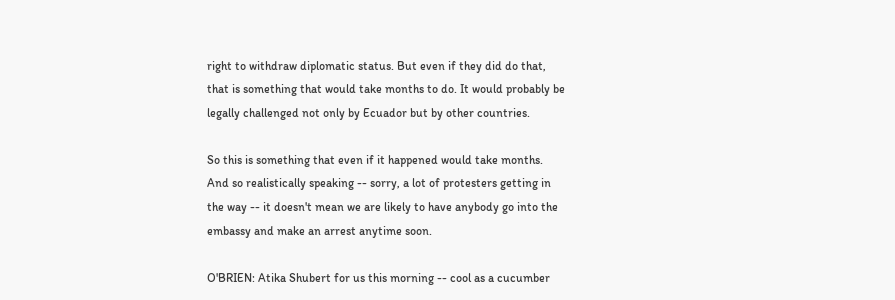right to withdraw diplomatic status. But even if they did do that, that is something that would take months to do. It would probably be legally challenged not only by Ecuador but by other countries.

So this is something that even if it happened would take months. And so realistically speaking -- sorry, a lot of protesters getting in the way -- it doesn't mean we are likely to have anybody go into the embassy and make an arrest anytime soon.

O'BRIEN: Atika Shubert for us this morning -- cool as a cucumber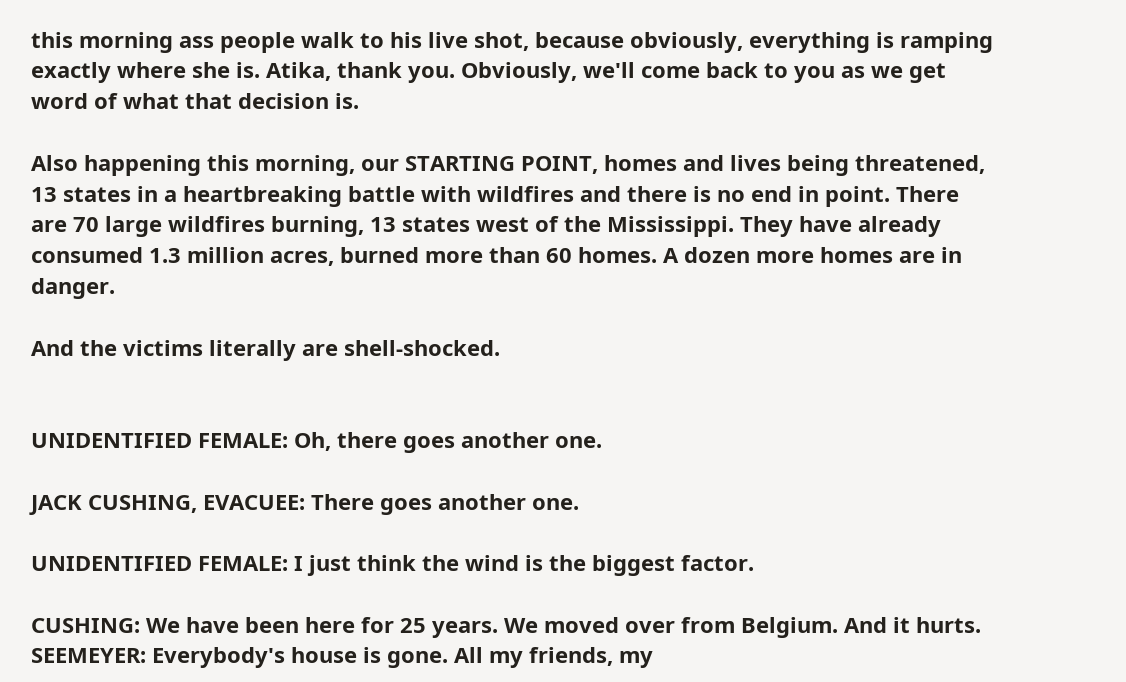this morning ass people walk to his live shot, because obviously, everything is ramping exactly where she is. Atika, thank you. Obviously, we'll come back to you as we get word of what that decision is.

Also happening this morning, our STARTING POINT, homes and lives being threatened, 13 states in a heartbreaking battle with wildfires and there is no end in point. There are 70 large wildfires burning, 13 states west of the Mississippi. They have already consumed 1.3 million acres, burned more than 60 homes. A dozen more homes are in danger.

And the victims literally are shell-shocked.


UNIDENTIFIED FEMALE: Oh, there goes another one.

JACK CUSHING, EVACUEE: There goes another one.

UNIDENTIFIED FEMALE: I just think the wind is the biggest factor.

CUSHING: We have been here for 25 years. We moved over from Belgium. And it hurts. SEEMEYER: Everybody's house is gone. All my friends, my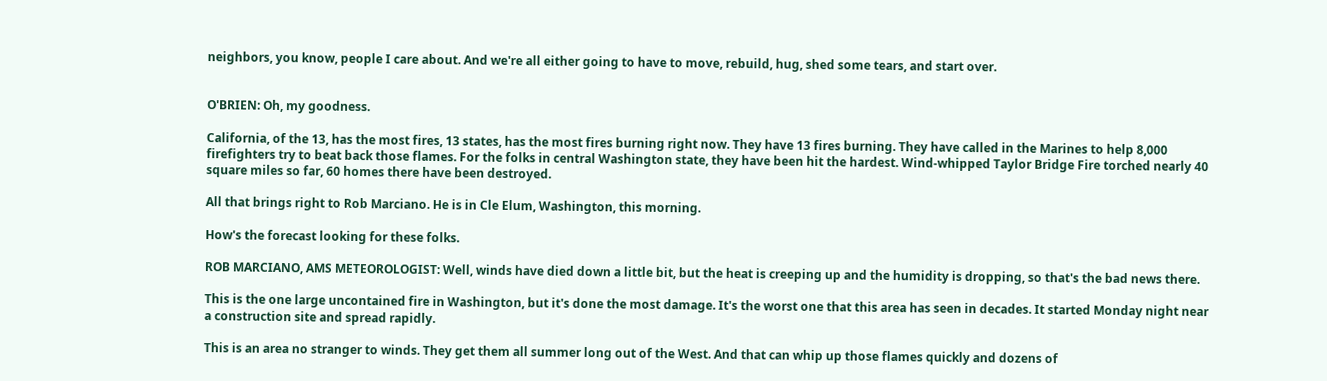neighbors, you know, people I care about. And we're all either going to have to move, rebuild, hug, shed some tears, and start over.


O'BRIEN: Oh, my goodness.

California, of the 13, has the most fires, 13 states, has the most fires burning right now. They have 13 fires burning. They have called in the Marines to help 8,000 firefighters try to beat back those flames. For the folks in central Washington state, they have been hit the hardest. Wind-whipped Taylor Bridge Fire torched nearly 40 square miles so far, 60 homes there have been destroyed.

All that brings right to Rob Marciano. He is in Cle Elum, Washington, this morning.

How's the forecast looking for these folks.

ROB MARCIANO, AMS METEOROLOGIST: Well, winds have died down a little bit, but the heat is creeping up and the humidity is dropping, so that's the bad news there.

This is the one large uncontained fire in Washington, but it's done the most damage. It's the worst one that this area has seen in decades. It started Monday night near a construction site and spread rapidly.

This is an area no stranger to winds. They get them all summer long out of the West. And that can whip up those flames quickly and dozens of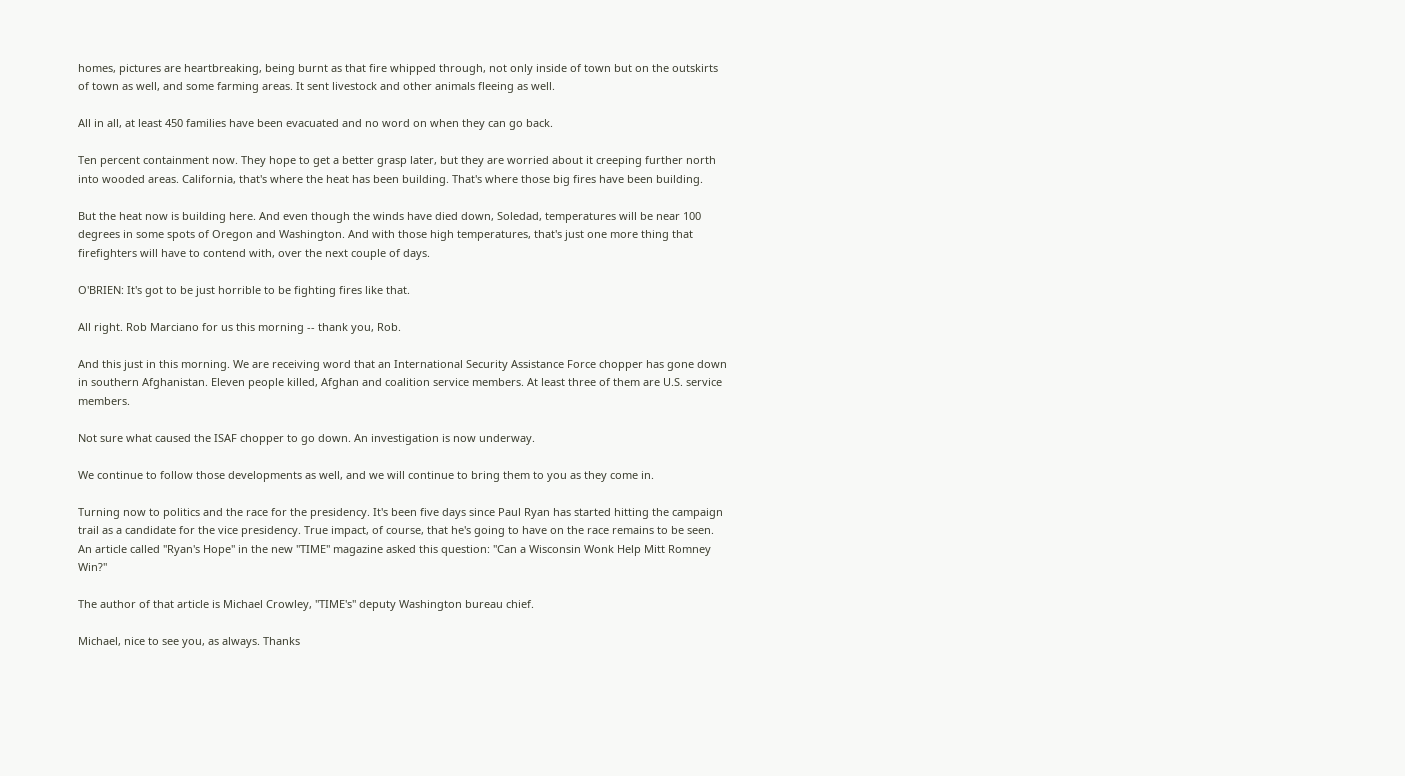homes, pictures are heartbreaking, being burnt as that fire whipped through, not only inside of town but on the outskirts of town as well, and some farming areas. It sent livestock and other animals fleeing as well.

All in all, at least 450 families have been evacuated and no word on when they can go back.

Ten percent containment now. They hope to get a better grasp later, but they are worried about it creeping further north into wooded areas. California, that's where the heat has been building. That's where those big fires have been building.

But the heat now is building here. And even though the winds have died down, Soledad, temperatures will be near 100 degrees in some spots of Oregon and Washington. And with those high temperatures, that's just one more thing that firefighters will have to contend with, over the next couple of days.

O'BRIEN: It's got to be just horrible to be fighting fires like that.

All right. Rob Marciano for us this morning -- thank you, Rob.

And this just in this morning. We are receiving word that an International Security Assistance Force chopper has gone down in southern Afghanistan. Eleven people killed, Afghan and coalition service members. At least three of them are U.S. service members.

Not sure what caused the ISAF chopper to go down. An investigation is now underway.

We continue to follow those developments as well, and we will continue to bring them to you as they come in.

Turning now to politics and the race for the presidency. It's been five days since Paul Ryan has started hitting the campaign trail as a candidate for the vice presidency. True impact, of course, that he's going to have on the race remains to be seen. An article called "Ryan's Hope" in the new "TIME" magazine asked this question: "Can a Wisconsin Wonk Help Mitt Romney Win?"

The author of that article is Michael Crowley, "TIME's" deputy Washington bureau chief.

Michael, nice to see you, as always. Thanks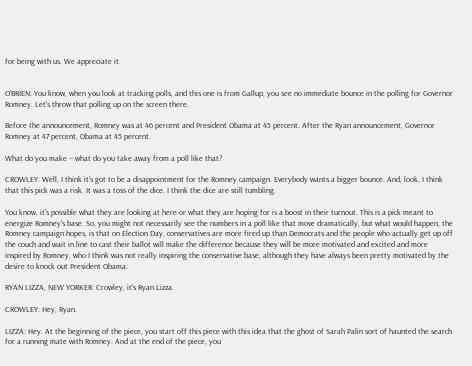for being with us. We appreciate it.


O'BRIEN: You know, when you look at tracking polls, and this one is from Gallup, you see no immediate bounce in the polling for Governor Romney. Let's throw that polling up on the screen there.

Before the announcement, Romney was at 46 percent and President Obama at 45 percent. After the Ryan announcement, Governor Romney at 47 percent, Obama at 45 percent.

What do you make -- what do you take away from a poll like that?

CROWLEY: Well, I think it's got to be a disappointment for the Romney campaign. Everybody wants a bigger bounce. And, look, I think that this pick was a risk. It was a toss of the dice. I think the dice are still tumbling.

You know, it's possible what they are looking at here or what they are hoping for is a boost in their turnout. This is a pick meant to energize Romney's base. So, you might not necessarily see the numbers in a poll like that move dramatically, but what would happen, the Romney campaign hopes, is that on Election Day, conservatives are more fired up than Democrats and the people who actually get up off the couch and wait in line to cast their ballot will make the difference because they will be more motivated and excited and more inspired by Romney, who I think was not really inspiring the conservative base, although they have always been pretty motivated by the desire to knock out President Obama.

RYAN LIZZA, NEW YORKER: Crowley, it's Ryan Lizza.

CROWLEY: Hey, Ryan.

LIZZA: Hey. At the beginning of the piece, you start off this piece with this idea that the ghost of Sarah Palin sort of haunted the search for a running mate with Romney. And at the end of the piece, you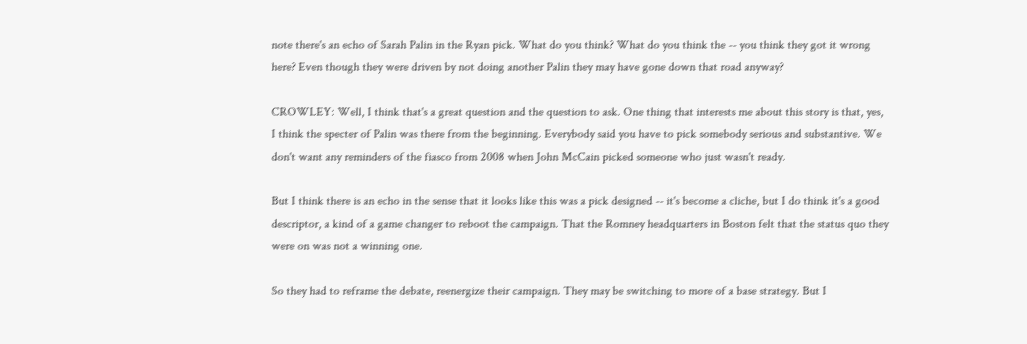note there's an echo of Sarah Palin in the Ryan pick. What do you think? What do you think the -- you think they got it wrong here? Even though they were driven by not doing another Palin they may have gone down that road anyway?

CROWLEY: Well, I think that's a great question and the question to ask. One thing that interests me about this story is that, yes, I think the specter of Palin was there from the beginning. Everybody said you have to pick somebody serious and substantive. We don't want any reminders of the fiasco from 2008 when John McCain picked someone who just wasn't ready.

But I think there is an echo in the sense that it looks like this was a pick designed -- it's become a cliche, but I do think it's a good descriptor, a kind of a game changer to reboot the campaign. That the Romney headquarters in Boston felt that the status quo they were on was not a winning one.

So they had to reframe the debate, reenergize their campaign. They may be switching to more of a base strategy. But I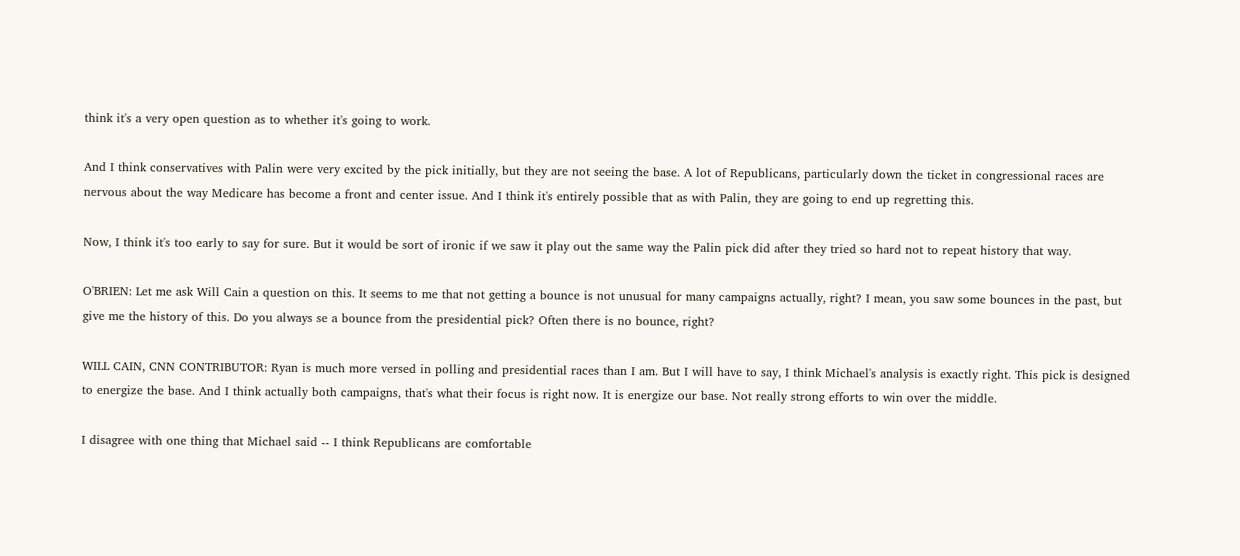think it's a very open question as to whether it's going to work.

And I think conservatives with Palin were very excited by the pick initially, but they are not seeing the base. A lot of Republicans, particularly down the ticket in congressional races are nervous about the way Medicare has become a front and center issue. And I think it's entirely possible that as with Palin, they are going to end up regretting this.

Now, I think it's too early to say for sure. But it would be sort of ironic if we saw it play out the same way the Palin pick did after they tried so hard not to repeat history that way.

O'BRIEN: Let me ask Will Cain a question on this. It seems to me that not getting a bounce is not unusual for many campaigns actually, right? I mean, you saw some bounces in the past, but give me the history of this. Do you always se a bounce from the presidential pick? Often there is no bounce, right?

WILL CAIN, CNN CONTRIBUTOR: Ryan is much more versed in polling and presidential races than I am. But I will have to say, I think Michael's analysis is exactly right. This pick is designed to energize the base. And I think actually both campaigns, that's what their focus is right now. It is energize our base. Not really strong efforts to win over the middle.

I disagree with one thing that Michael said -- I think Republicans are comfortable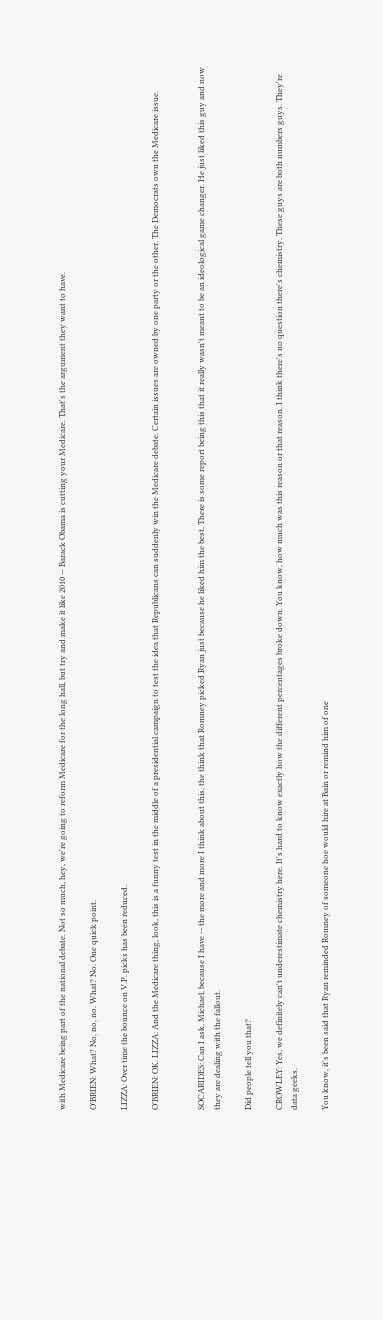with Medicare being part of the national debate. Not so much, hey, we're going to reform Medicare for the long hall, but try and make it like 2010 -- Barack Obama is cutting your Medicare. That's the argument they want to have.

O'BRIEN: What? No, no, no. What? No. One quick point.

LIZZA: Over time the bounce on V.P. picks has been reduced.

O'BRIEN: OK. LIZZA: And the Medicare thing, look, this is a funny test in the middle of a presidential campaign to test the idea that Republicans can suddenly win the Medicare debate. Certain issues are owned by one party or the other. The Democrats own the Medicare issue.


SOCARIDES: Can I ask, Michael, because I have -- the more and more I think about this, the think that Romney picked Ryan just because he liked him the best. There is some report being this that it really wasn't meant to be an ideological game changer. He just liked this guy and now they are dealing with the fallout.

Did people tell you that?

CROWLEY: Yes, we definitely can't underestimate chemistry here. It's hard to know exactly how the different percentages broke down. You know, how much was this reason or that reason. I think there's no question there's chemistry. These guys are both numbers guys. They're data geeks.

You know, it's been said that Ryan reminded Romney of someone hoe would hire at Bain or remind him of one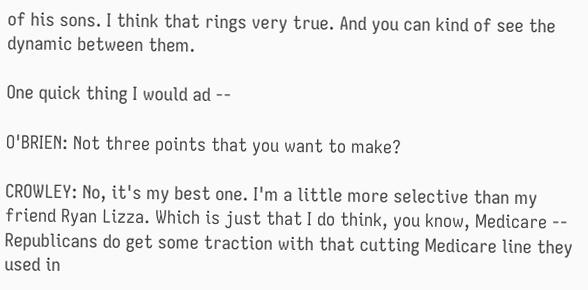of his sons. I think that rings very true. And you can kind of see the dynamic between them.

One quick thing I would ad --

O'BRIEN: Not three points that you want to make?

CROWLEY: No, it's my best one. I'm a little more selective than my friend Ryan Lizza. Which is just that I do think, you know, Medicare -- Republicans do get some traction with that cutting Medicare line they used in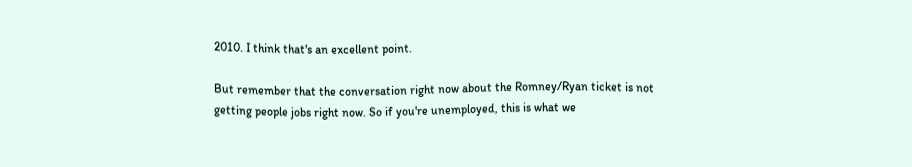2010. I think that's an excellent point.

But remember that the conversation right now about the Romney/Ryan ticket is not getting people jobs right now. So if you're unemployed, this is what we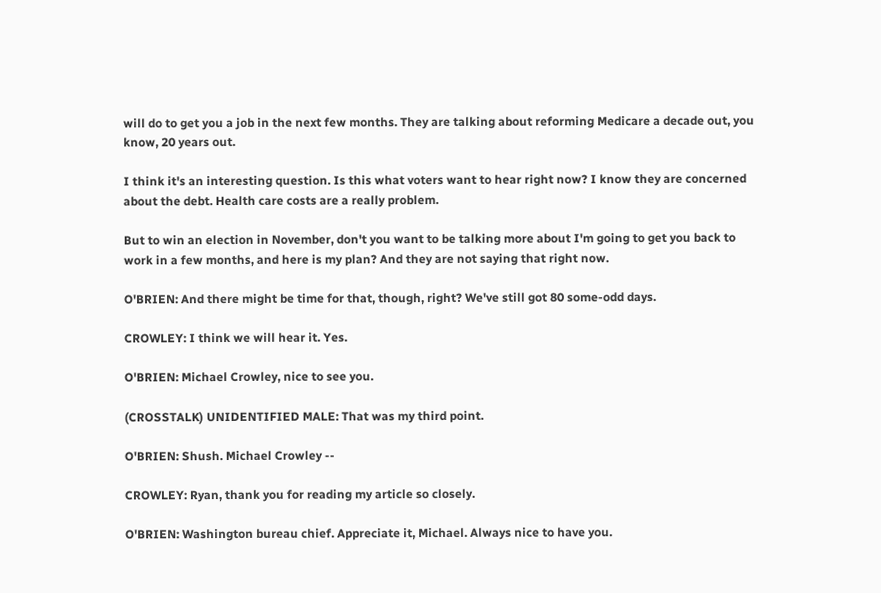will do to get you a job in the next few months. They are talking about reforming Medicare a decade out, you know, 20 years out.

I think it's an interesting question. Is this what voters want to hear right now? I know they are concerned about the debt. Health care costs are a really problem.

But to win an election in November, don't you want to be talking more about I'm going to get you back to work in a few months, and here is my plan? And they are not saying that right now.

O'BRIEN: And there might be time for that, though, right? We've still got 80 some-odd days.

CROWLEY: I think we will hear it. Yes.

O'BRIEN: Michael Crowley, nice to see you.

(CROSSTALK) UNIDENTIFIED MALE: That was my third point.

O'BRIEN: Shush. Michael Crowley --

CROWLEY: Ryan, thank you for reading my article so closely.

O'BRIEN: Washington bureau chief. Appreciate it, Michael. Always nice to have you.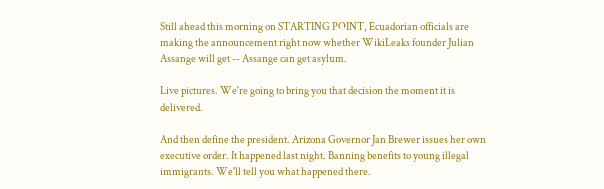Still ahead this morning on STARTING POINT, Ecuadorian officials are making the announcement right now whether WikiLeaks founder Julian Assange will get -- Assange can get asylum.

Live pictures. We're going to bring you that decision the moment it is delivered.

And then define the president. Arizona Governor Jan Brewer issues her own executive order. It happened last night. Banning benefits to young illegal immigrants. We'll tell you what happened there.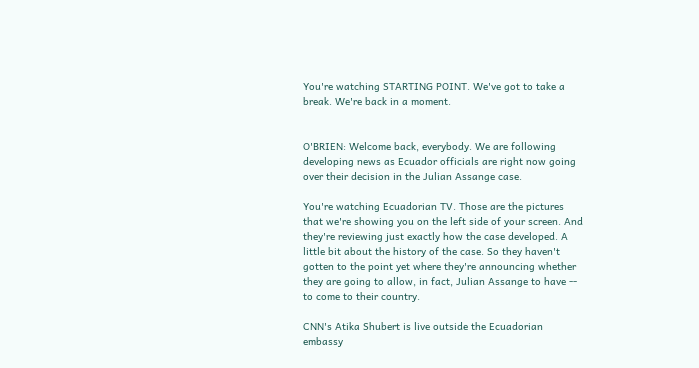You're watching STARTING POINT. We've got to take a break. We're back in a moment.


O'BRIEN: Welcome back, everybody. We are following developing news as Ecuador officials are right now going over their decision in the Julian Assange case.

You're watching Ecuadorian TV. Those are the pictures that we're showing you on the left side of your screen. And they're reviewing just exactly how the case developed. A little bit about the history of the case. So they haven't gotten to the point yet where they're announcing whether they are going to allow, in fact, Julian Assange to have -- to come to their country.

CNN's Atika Shubert is live outside the Ecuadorian embassy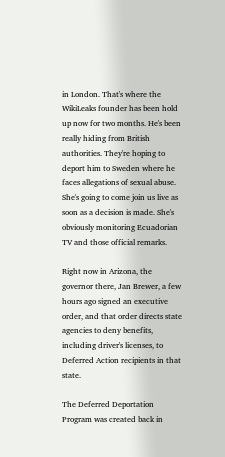in London. That's where the WikiLeaks founder has been hold up now for two months. He's been really hiding from British authorities. They're hoping to deport him to Sweden where he faces allegations of sexual abuse. She's going to come join us live as soon as a decision is made. She's obviously monitoring Ecuadorian TV and those official remarks.

Right now in Arizona, the governor there, Jan Brewer, a few hours ago signed an executive order, and that order directs state agencies to deny benefits, including driver's licenses, to Deferred Action recipients in that state.

The Deferred Deportation Program was created back in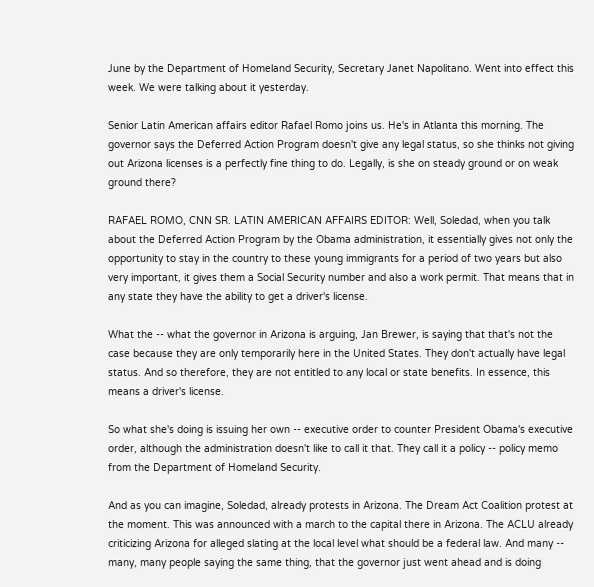June by the Department of Homeland Security, Secretary Janet Napolitano. Went into effect this week. We were talking about it yesterday.

Senior Latin American affairs editor Rafael Romo joins us. He's in Atlanta this morning. The governor says the Deferred Action Program doesn't give any legal status, so she thinks not giving out Arizona licenses is a perfectly fine thing to do. Legally, is she on steady ground or on weak ground there?

RAFAEL ROMO, CNN SR. LATIN AMERICAN AFFAIRS EDITOR: Well, Soledad, when you talk about the Deferred Action Program by the Obama administration, it essentially gives not only the opportunity to stay in the country to these young immigrants for a period of two years but also very important, it gives them a Social Security number and also a work permit. That means that in any state they have the ability to get a driver's license.

What the -- what the governor in Arizona is arguing, Jan Brewer, is saying that that's not the case because they are only temporarily here in the United States. They don't actually have legal status. And so therefore, they are not entitled to any local or state benefits. In essence, this means a driver's license.

So what she's doing is issuing her own -- executive order to counter President Obama's executive order, although the administration doesn't like to call it that. They call it a policy -- policy memo from the Department of Homeland Security.

And as you can imagine, Soledad, already protests in Arizona. The Dream Act Coalition protest at the moment. This was announced with a march to the capital there in Arizona. The ACLU already criticizing Arizona for alleged slating at the local level what should be a federal law. And many -- many, many people saying the same thing, that the governor just went ahead and is doing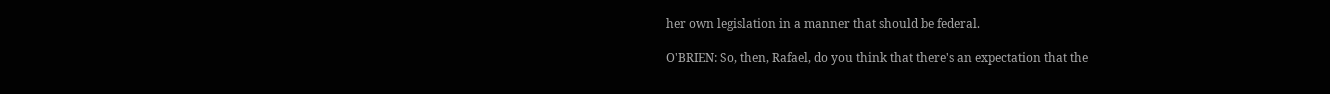her own legislation in a manner that should be federal.

O'BRIEN: So, then, Rafael, do you think that there's an expectation that the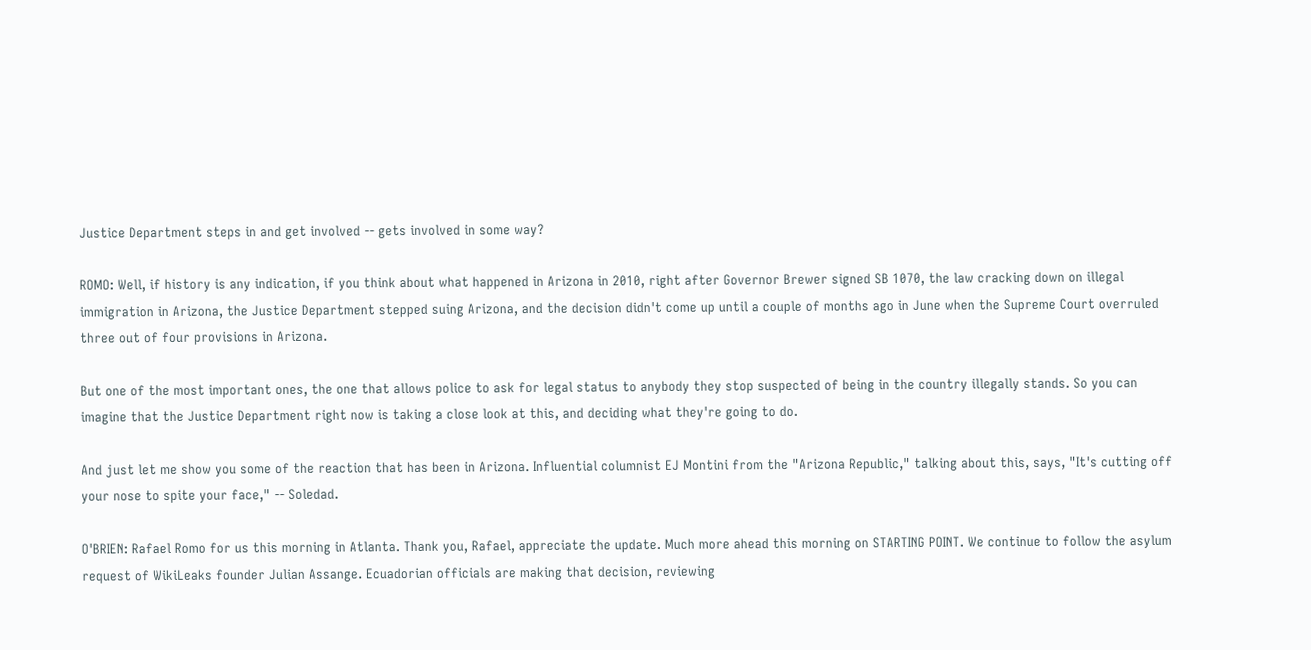Justice Department steps in and get involved -- gets involved in some way?

ROMO: Well, if history is any indication, if you think about what happened in Arizona in 2010, right after Governor Brewer signed SB 1070, the law cracking down on illegal immigration in Arizona, the Justice Department stepped suing Arizona, and the decision didn't come up until a couple of months ago in June when the Supreme Court overruled three out of four provisions in Arizona.

But one of the most important ones, the one that allows police to ask for legal status to anybody they stop suspected of being in the country illegally stands. So you can imagine that the Justice Department right now is taking a close look at this, and deciding what they're going to do.

And just let me show you some of the reaction that has been in Arizona. Influential columnist EJ Montini from the "Arizona Republic," talking about this, says, "It's cutting off your nose to spite your face," -- Soledad.

O'BRIEN: Rafael Romo for us this morning in Atlanta. Thank you, Rafael, appreciate the update. Much more ahead this morning on STARTING POINT. We continue to follow the asylum request of WikiLeaks founder Julian Assange. Ecuadorian officials are making that decision, reviewing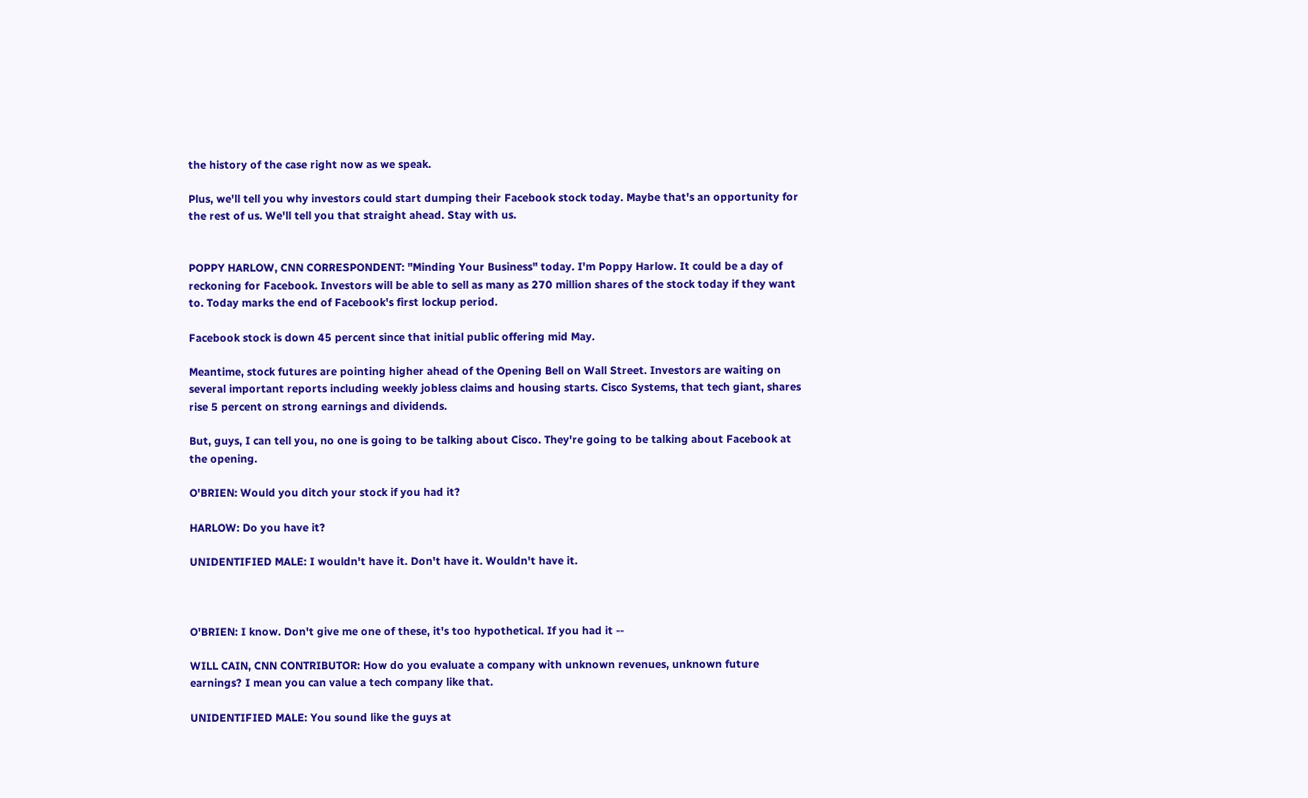the history of the case right now as we speak.

Plus, we'll tell you why investors could start dumping their Facebook stock today. Maybe that's an opportunity for the rest of us. We'll tell you that straight ahead. Stay with us.


POPPY HARLOW, CNN CORRESPONDENT: "Minding Your Business" today. I'm Poppy Harlow. It could be a day of reckoning for Facebook. Investors will be able to sell as many as 270 million shares of the stock today if they want to. Today marks the end of Facebook's first lockup period.

Facebook stock is down 45 percent since that initial public offering mid May.

Meantime, stock futures are pointing higher ahead of the Opening Bell on Wall Street. Investors are waiting on several important reports including weekly jobless claims and housing starts. Cisco Systems, that tech giant, shares rise 5 percent on strong earnings and dividends.

But, guys, I can tell you, no one is going to be talking about Cisco. They're going to be talking about Facebook at the opening.

O'BRIEN: Would you ditch your stock if you had it?

HARLOW: Do you have it?

UNIDENTIFIED MALE: I wouldn't have it. Don't have it. Wouldn't have it.



O'BRIEN: I know. Don't give me one of these, it's too hypothetical. If you had it --

WILL CAIN, CNN CONTRIBUTOR: How do you evaluate a company with unknown revenues, unknown future earnings? I mean you can value a tech company like that.

UNIDENTIFIED MALE: You sound like the guys at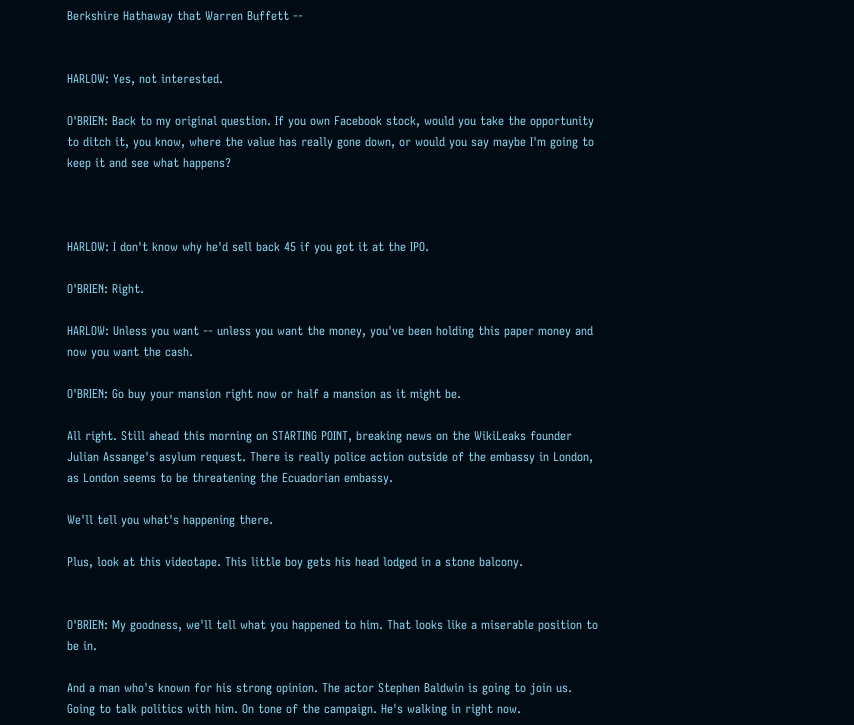Berkshire Hathaway that Warren Buffett --


HARLOW: Yes, not interested.

O'BRIEN: Back to my original question. If you own Facebook stock, would you take the opportunity to ditch it, you know, where the value has really gone down, or would you say maybe I'm going to keep it and see what happens?



HARLOW: I don't know why he'd sell back 45 if you got it at the IPO.

O'BRIEN: Right.

HARLOW: Unless you want -- unless you want the money, you've been holding this paper money and now you want the cash.

O'BRIEN: Go buy your mansion right now or half a mansion as it might be.

All right. Still ahead this morning on STARTING POINT, breaking news on the WikiLeaks founder Julian Assange's asylum request. There is really police action outside of the embassy in London, as London seems to be threatening the Ecuadorian embassy.

We'll tell you what's happening there.

Plus, look at this videotape. This little boy gets his head lodged in a stone balcony.


O'BRIEN: My goodness, we'll tell what you happened to him. That looks like a miserable position to be in.

And a man who's known for his strong opinion. The actor Stephen Baldwin is going to join us. Going to talk politics with him. On tone of the campaign. He's walking in right now.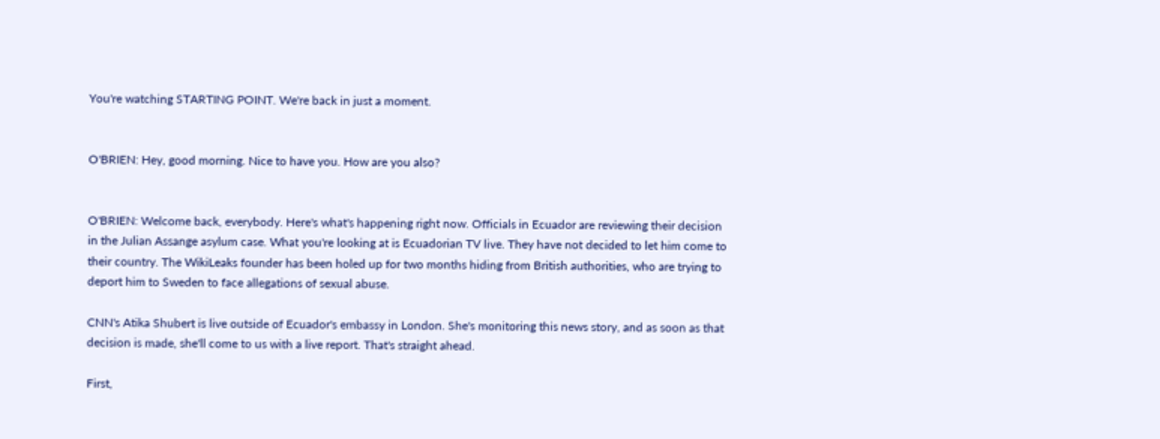You're watching STARTING POINT. We're back in just a moment.


O'BRIEN: Hey, good morning. Nice to have you. How are you also?


O'BRIEN: Welcome back, everybody. Here's what's happening right now. Officials in Ecuador are reviewing their decision in the Julian Assange asylum case. What you're looking at is Ecuadorian TV live. They have not decided to let him come to their country. The WikiLeaks founder has been holed up for two months hiding from British authorities, who are trying to deport him to Sweden to face allegations of sexual abuse.

CNN's Atika Shubert is live outside of Ecuador's embassy in London. She's monitoring this news story, and as soon as that decision is made, she'll come to us with a live report. That's straight ahead.

First,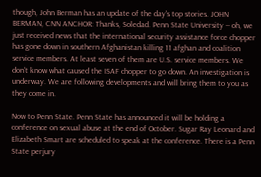though, John Berman has an update of the day's top stories. JOHN BERMAN, CNN ANCHOR: Thanks, Soledad. Penn State University -- oh, we just received news that the international security assistance force chopper has gone down in southern Afghanistan killing 11 afghan and coalition service members. At least seven of them are U.S. service members. We don't know what caused the ISAF chopper to go down. An investigation is underway. We are following developments and will bring them to you as they come in.

Now to Penn State. Penn State has announced it will be holding a conference on sexual abuse at the end of October. Sugar Ray Leonard and Elizabeth Smart are scheduled to speak at the conference. There is a Penn State perjury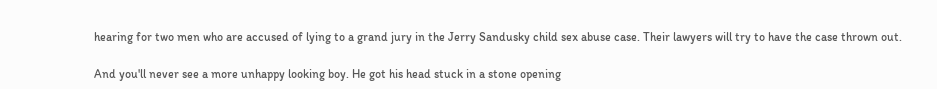hearing for two men who are accused of lying to a grand jury in the Jerry Sandusky child sex abuse case. Their lawyers will try to have the case thrown out.

And you'll never see a more unhappy looking boy. He got his head stuck in a stone opening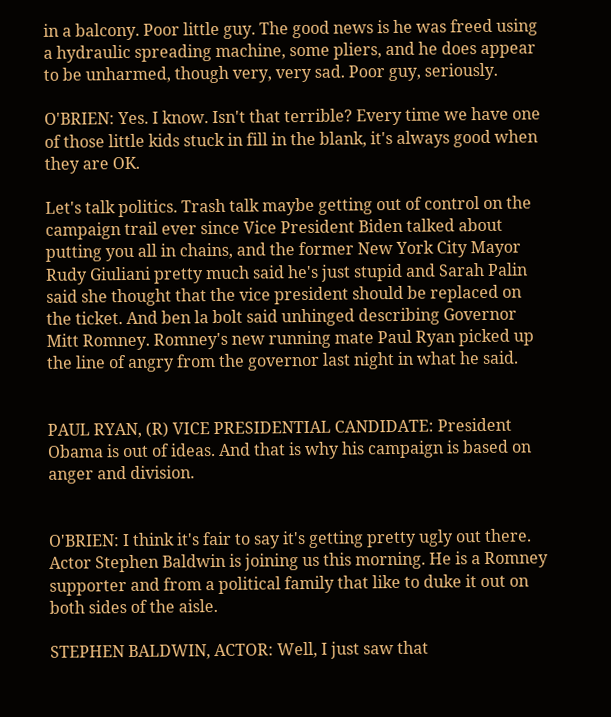in a balcony. Poor little guy. The good news is he was freed using a hydraulic spreading machine, some pliers, and he does appear to be unharmed, though very, very sad. Poor guy, seriously.

O'BRIEN: Yes. I know. Isn't that terrible? Every time we have one of those little kids stuck in fill in the blank, it's always good when they are OK.

Let's talk politics. Trash talk maybe getting out of control on the campaign trail ever since Vice President Biden talked about putting you all in chains, and the former New York City Mayor Rudy Giuliani pretty much said he's just stupid and Sarah Palin said she thought that the vice president should be replaced on the ticket. And ben la bolt said unhinged describing Governor Mitt Romney. Romney's new running mate Paul Ryan picked up the line of angry from the governor last night in what he said.


PAUL RYAN, (R) VICE PRESIDENTIAL CANDIDATE: President Obama is out of ideas. And that is why his campaign is based on anger and division.


O'BRIEN: I think it's fair to say it's getting pretty ugly out there. Actor Stephen Baldwin is joining us this morning. He is a Romney supporter and from a political family that like to duke it out on both sides of the aisle.

STEPHEN BALDWIN, ACTOR: Well, I just saw that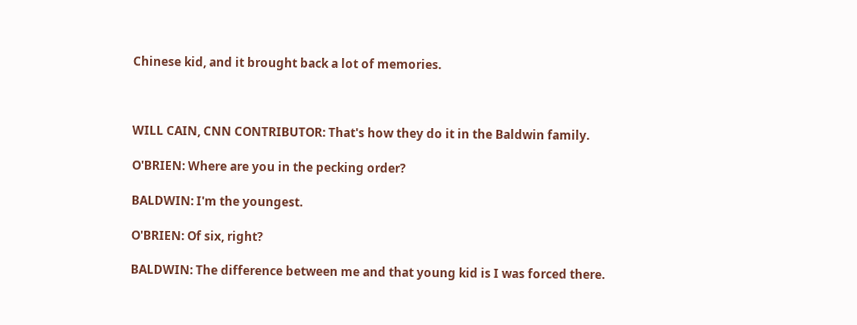Chinese kid, and it brought back a lot of memories.



WILL CAIN, CNN CONTRIBUTOR: That's how they do it in the Baldwin family.

O'BRIEN: Where are you in the pecking order?

BALDWIN: I'm the youngest.

O'BRIEN: Of six, right?

BALDWIN: The difference between me and that young kid is I was forced there.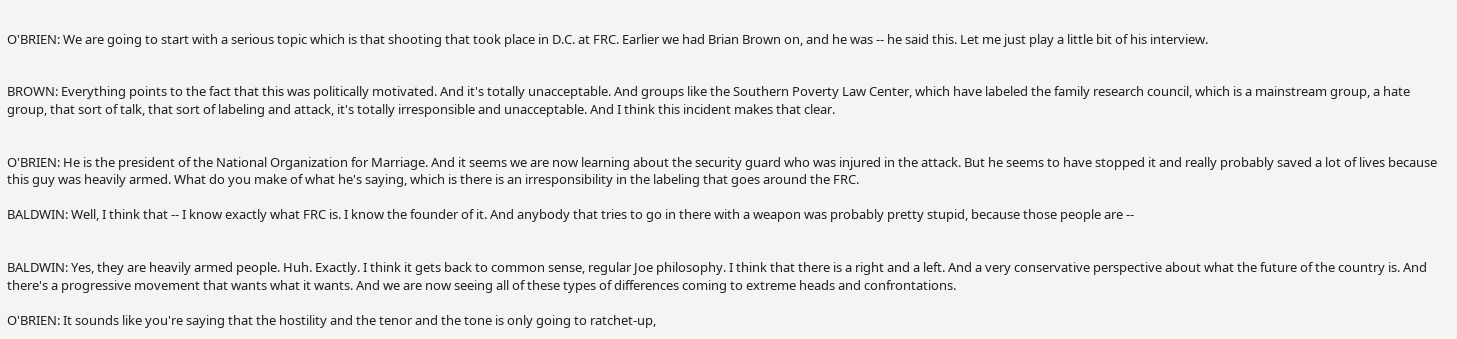O'BRIEN: We are going to start with a serious topic which is that shooting that took place in D.C. at FRC. Earlier we had Brian Brown on, and he was -- he said this. Let me just play a little bit of his interview.


BROWN: Everything points to the fact that this was politically motivated. And it's totally unacceptable. And groups like the Southern Poverty Law Center, which have labeled the family research council, which is a mainstream group, a hate group, that sort of talk, that sort of labeling and attack, it's totally irresponsible and unacceptable. And I think this incident makes that clear.


O'BRIEN: He is the president of the National Organization for Marriage. And it seems we are now learning about the security guard who was injured in the attack. But he seems to have stopped it and really probably saved a lot of lives because this guy was heavily armed. What do you make of what he's saying, which is there is an irresponsibility in the labeling that goes around the FRC.

BALDWIN: Well, I think that -- I know exactly what FRC is. I know the founder of it. And anybody that tries to go in there with a weapon was probably pretty stupid, because those people are --


BALDWIN: Yes, they are heavily armed people. Huh. Exactly. I think it gets back to common sense, regular Joe philosophy. I think that there is a right and a left. And a very conservative perspective about what the future of the country is. And there's a progressive movement that wants what it wants. And we are now seeing all of these types of differences coming to extreme heads and confrontations.

O'BRIEN: It sounds like you're saying that the hostility and the tenor and the tone is only going to ratchet-up,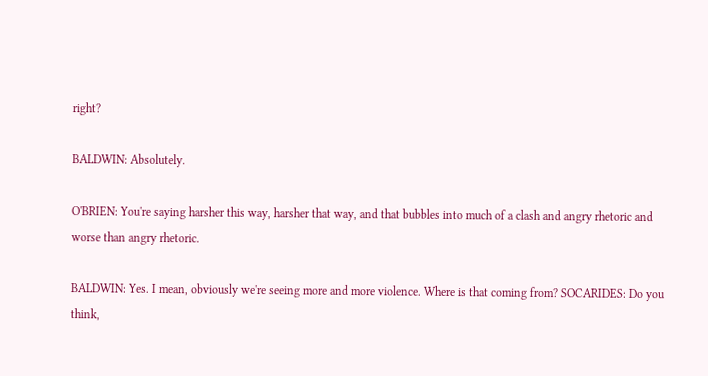right?

BALDWIN: Absolutely.

O'BRIEN: You're saying harsher this way, harsher that way, and that bubbles into much of a clash and angry rhetoric and worse than angry rhetoric.

BALDWIN: Yes. I mean, obviously we're seeing more and more violence. Where is that coming from? SOCARIDES: Do you think,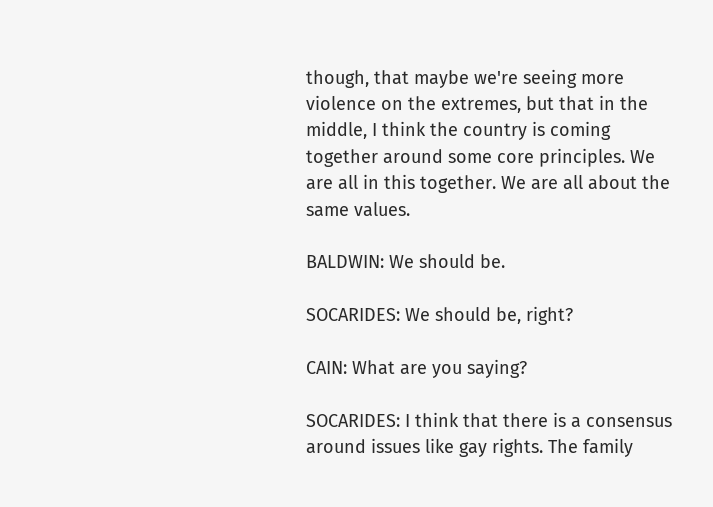though, that maybe we're seeing more violence on the extremes, but that in the middle, I think the country is coming together around some core principles. We are all in this together. We are all about the same values.

BALDWIN: We should be.

SOCARIDES: We should be, right?

CAIN: What are you saying?

SOCARIDES: I think that there is a consensus around issues like gay rights. The family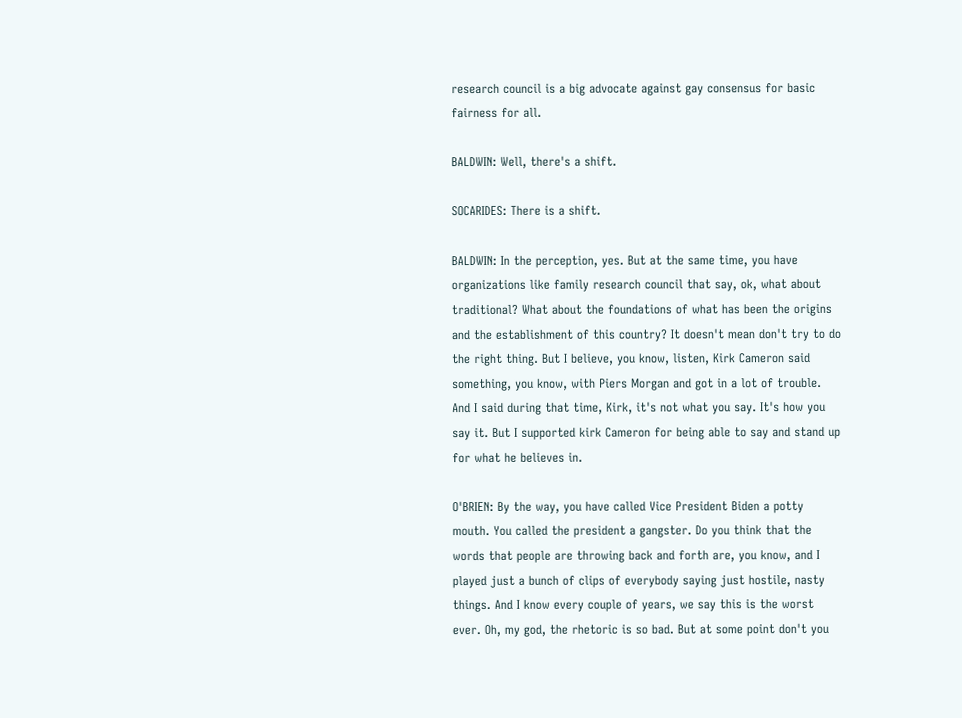research council is a big advocate against gay consensus for basic fairness for all.

BALDWIN: Well, there's a shift.

SOCARIDES: There is a shift.

BALDWIN: In the perception, yes. But at the same time, you have organizations like family research council that say, ok, what about traditional? What about the foundations of what has been the origins and the establishment of this country? It doesn't mean don't try to do the right thing. But I believe, you know, listen, Kirk Cameron said something, you know, with Piers Morgan and got in a lot of trouble. And I said during that time, Kirk, it's not what you say. It's how you say it. But I supported kirk Cameron for being able to say and stand up for what he believes in.

O'BRIEN: By the way, you have called Vice President Biden a potty mouth. You called the president a gangster. Do you think that the words that people are throwing back and forth are, you know, and I played just a bunch of clips of everybody saying just hostile, nasty things. And I know every couple of years, we say this is the worst ever. Oh, my god, the rhetoric is so bad. But at some point don't you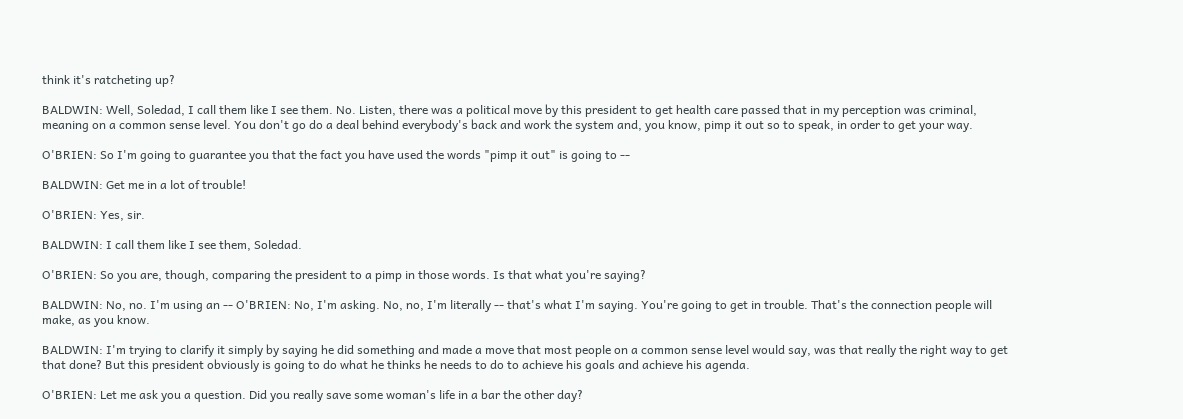think it's ratcheting up?

BALDWIN: Well, Soledad, I call them like I see them. No. Listen, there was a political move by this president to get health care passed that in my perception was criminal, meaning on a common sense level. You don't go do a deal behind everybody's back and work the system and, you know, pimp it out so to speak, in order to get your way.

O'BRIEN: So I'm going to guarantee you that the fact you have used the words "pimp it out" is going to --

BALDWIN: Get me in a lot of trouble!

O'BRIEN: Yes, sir.

BALDWIN: I call them like I see them, Soledad.

O'BRIEN: So you are, though, comparing the president to a pimp in those words. Is that what you're saying?

BALDWIN: No, no. I'm using an -- O'BRIEN: No, I'm asking. No, no, I'm literally -- that's what I'm saying. You're going to get in trouble. That's the connection people will make, as you know.

BALDWIN: I'm trying to clarify it simply by saying he did something and made a move that most people on a common sense level would say, was that really the right way to get that done? But this president obviously is going to do what he thinks he needs to do to achieve his goals and achieve his agenda.

O'BRIEN: Let me ask you a question. Did you really save some woman's life in a bar the other day?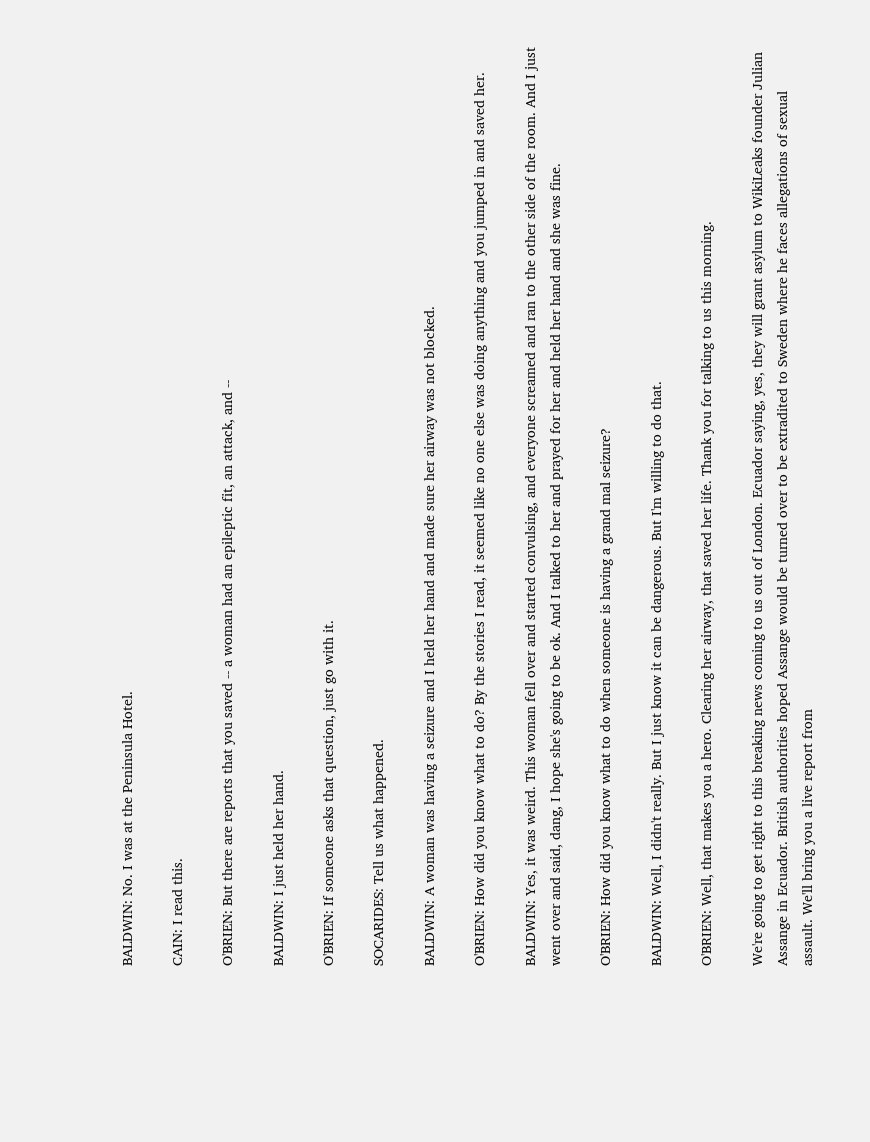BALDWIN: No. I was at the Peninsula Hotel.

CAIN: I read this.

O'BRIEN: But there are reports that you saved -- a woman had an epileptic fit, an attack, and --

BALDWIN: I just held her hand.

O'BRIEN: If someone asks that question, just go with it.

SOCARIDES: Tell us what happened.

BALDWIN: A woman was having a seizure and I held her hand and made sure her airway was not blocked.

O'BRIEN: How did you know what to do? By the stories I read, it seemed like no one else was doing anything and you jumped in and saved her.

BALDWIN: Yes, it was weird. This woman fell over and started convulsing, and everyone screamed and ran to the other side of the room. And I just went over and said, dang, I hope she's going to be ok. And I talked to her and prayed for her and held her hand and she was fine.

O'BRIEN: How did you know what to do when someone is having a grand mal seizure?

BALDWIN: Well, I didn't really. But I just know it can be dangerous. But I'm willing to do that.

O'BRIEN: Well, that makes you a hero. Clearing her airway, that saved her life. Thank you for talking to us this morning.

We're going to get right to this breaking news coming to us out of London. Ecuador saying, yes, they will grant asylum to WikiLeaks founder Julian Assange in Ecuador. British authorities hoped Assange would be turned over to be extradited to Sweden where he faces allegations of sexual assault. We'll bring you a live report from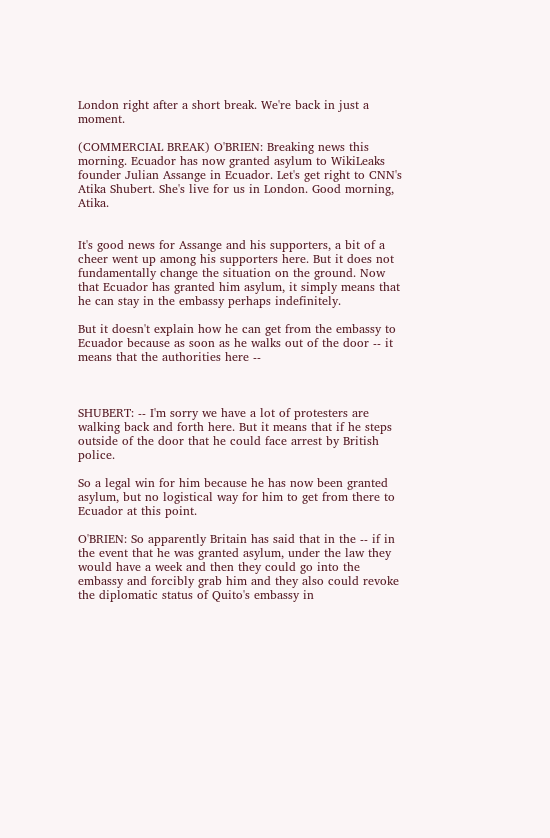London right after a short break. We're back in just a moment.

(COMMERCIAL BREAK) O'BRIEN: Breaking news this morning. Ecuador has now granted asylum to WikiLeaks founder Julian Assange in Ecuador. Let's get right to CNN's Atika Shubert. She's live for us in London. Good morning, Atika.


It's good news for Assange and his supporters, a bit of a cheer went up among his supporters here. But it does not fundamentally change the situation on the ground. Now that Ecuador has granted him asylum, it simply means that he can stay in the embassy perhaps indefinitely.

But it doesn't explain how he can get from the embassy to Ecuador because as soon as he walks out of the door -- it means that the authorities here --



SHUBERT: -- I'm sorry we have a lot of protesters are walking back and forth here. But it means that if he steps outside of the door that he could face arrest by British police.

So a legal win for him because he has now been granted asylum, but no logistical way for him to get from there to Ecuador at this point.

O'BRIEN: So apparently Britain has said that in the -- if in the event that he was granted asylum, under the law they would have a week and then they could go into the embassy and forcibly grab him and they also could revoke the diplomatic status of Quito's embassy in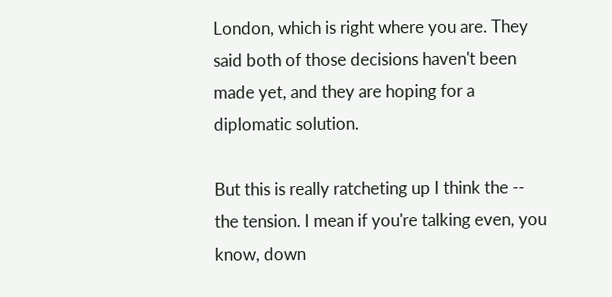London, which is right where you are. They said both of those decisions haven't been made yet, and they are hoping for a diplomatic solution.

But this is really ratcheting up I think the -- the tension. I mean if you're talking even, you know, down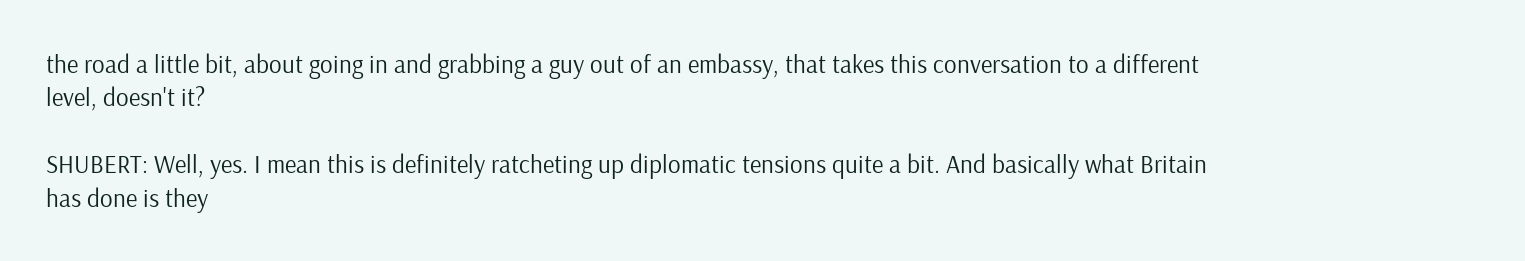the road a little bit, about going in and grabbing a guy out of an embassy, that takes this conversation to a different level, doesn't it?

SHUBERT: Well, yes. I mean this is definitely ratcheting up diplomatic tensions quite a bit. And basically what Britain has done is they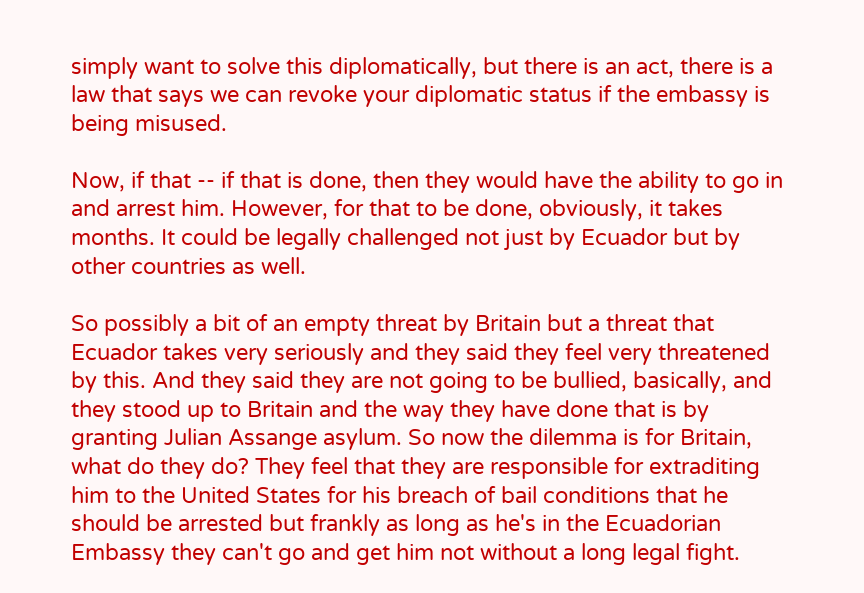simply want to solve this diplomatically, but there is an act, there is a law that says we can revoke your diplomatic status if the embassy is being misused.

Now, if that -- if that is done, then they would have the ability to go in and arrest him. However, for that to be done, obviously, it takes months. It could be legally challenged not just by Ecuador but by other countries as well.

So possibly a bit of an empty threat by Britain but a threat that Ecuador takes very seriously and they said they feel very threatened by this. And they said they are not going to be bullied, basically, and they stood up to Britain and the way they have done that is by granting Julian Assange asylum. So now the dilemma is for Britain, what do they do? They feel that they are responsible for extraditing him to the United States for his breach of bail conditions that he should be arrested but frankly as long as he's in the Ecuadorian Embassy they can't go and get him not without a long legal fight.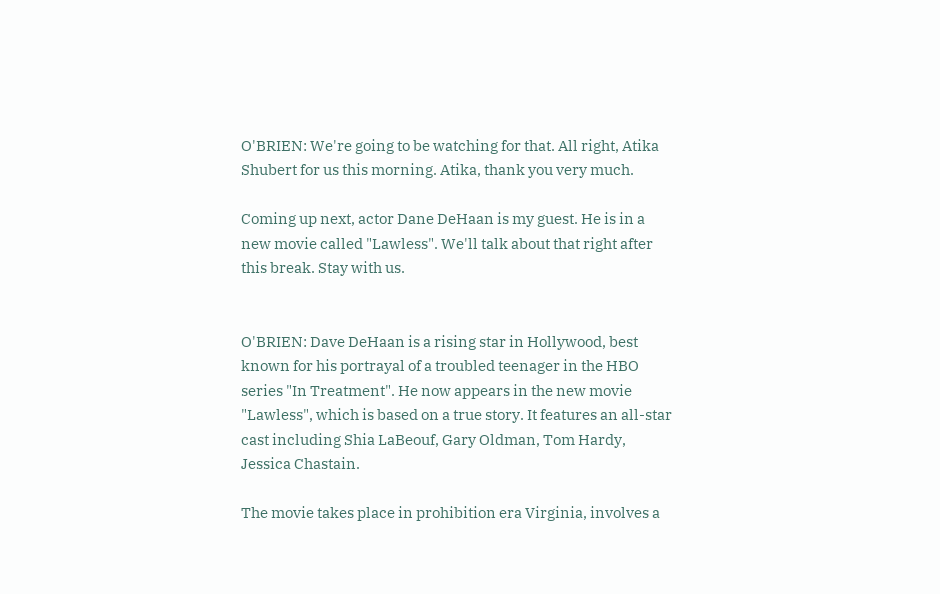O'BRIEN: We're going to be watching for that. All right, Atika Shubert for us this morning. Atika, thank you very much.

Coming up next, actor Dane DeHaan is my guest. He is in a new movie called "Lawless". We'll talk about that right after this break. Stay with us.


O'BRIEN: Dave DeHaan is a rising star in Hollywood, best known for his portrayal of a troubled teenager in the HBO series "In Treatment". He now appears in the new movie "Lawless", which is based on a true story. It features an all-star cast including Shia LaBeouf, Gary Oldman, Tom Hardy, Jessica Chastain.

The movie takes place in prohibition era Virginia, involves a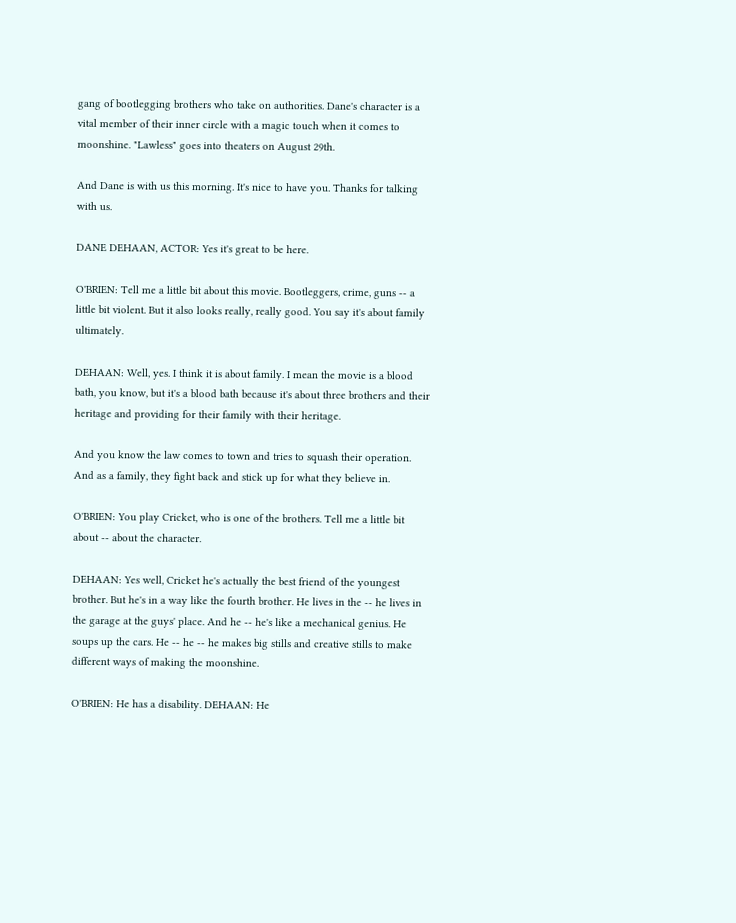gang of bootlegging brothers who take on authorities. Dane's character is a vital member of their inner circle with a magic touch when it comes to moonshine. "Lawless" goes into theaters on August 29th.

And Dane is with us this morning. It's nice to have you. Thanks for talking with us.

DANE DEHAAN, ACTOR: Yes it's great to be here.

O'BRIEN: Tell me a little bit about this movie. Bootleggers, crime, guns -- a little bit violent. But it also looks really, really good. You say it's about family ultimately.

DEHAAN: Well, yes. I think it is about family. I mean the movie is a blood bath, you know, but it's a blood bath because it's about three brothers and their heritage and providing for their family with their heritage.

And you know the law comes to town and tries to squash their operation. And as a family, they fight back and stick up for what they believe in.

O'BRIEN: You play Cricket, who is one of the brothers. Tell me a little bit about -- about the character.

DEHAAN: Yes well, Cricket he's actually the best friend of the youngest brother. But he's in a way like the fourth brother. He lives in the -- he lives in the garage at the guys' place. And he -- he's like a mechanical genius. He soups up the cars. He -- he -- he makes big stills and creative stills to make different ways of making the moonshine.

O'BRIEN: He has a disability. DEHAAN: He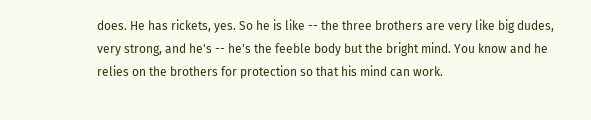does. He has rickets, yes. So he is like -- the three brothers are very like big dudes, very strong, and he's -- he's the feeble body but the bright mind. You know and he relies on the brothers for protection so that his mind can work.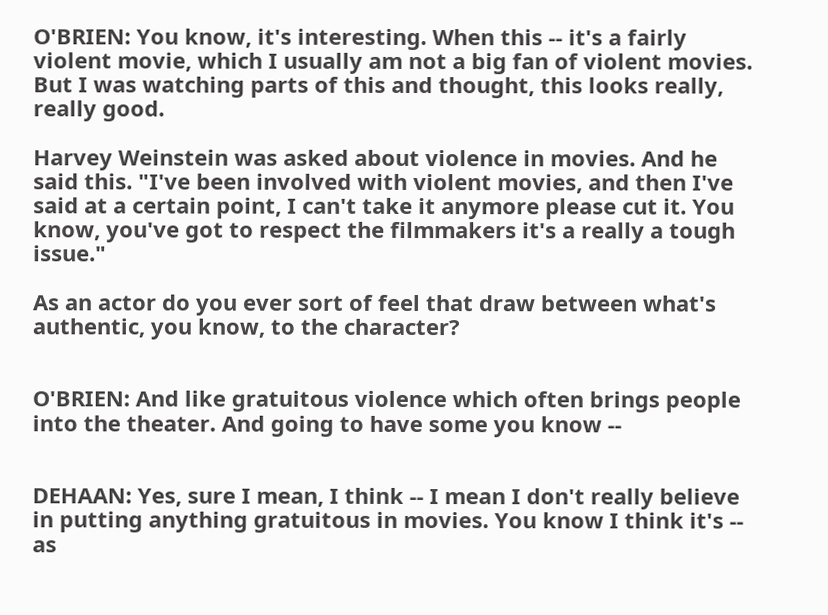O'BRIEN: You know, it's interesting. When this -- it's a fairly violent movie, which I usually am not a big fan of violent movies. But I was watching parts of this and thought, this looks really, really good.

Harvey Weinstein was asked about violence in movies. And he said this. "I've been involved with violent movies, and then I've said at a certain point, I can't take it anymore please cut it. You know, you've got to respect the filmmakers it's a really a tough issue."

As an actor do you ever sort of feel that draw between what's authentic, you know, to the character?


O'BRIEN: And like gratuitous violence which often brings people into the theater. And going to have some you know --


DEHAAN: Yes, sure I mean, I think -- I mean I don't really believe in putting anything gratuitous in movies. You know I think it's -- as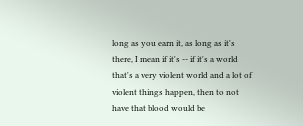long as you earn it, as long as it's there, I mean if it's -- if it's a world that's a very violent world and a lot of violent things happen, then to not have that blood would be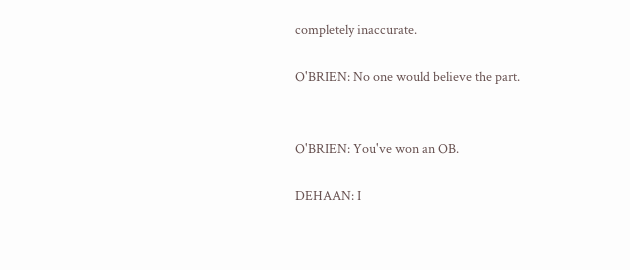completely inaccurate.

O'BRIEN: No one would believe the part.


O'BRIEN: You've won an OB.

DEHAAN: I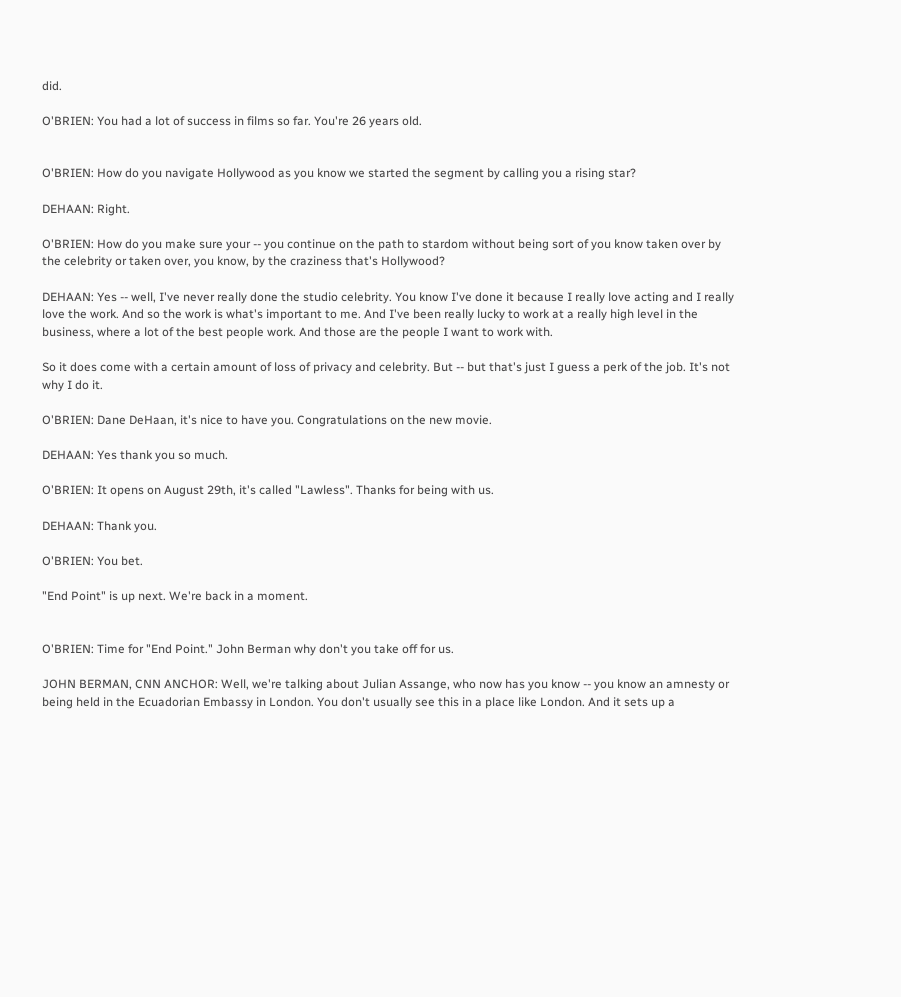did.

O'BRIEN: You had a lot of success in films so far. You're 26 years old.


O'BRIEN: How do you navigate Hollywood as you know we started the segment by calling you a rising star?

DEHAAN: Right.

O'BRIEN: How do you make sure your -- you continue on the path to stardom without being sort of you know taken over by the celebrity or taken over, you know, by the craziness that's Hollywood?

DEHAAN: Yes -- well, I've never really done the studio celebrity. You know I've done it because I really love acting and I really love the work. And so the work is what's important to me. And I've been really lucky to work at a really high level in the business, where a lot of the best people work. And those are the people I want to work with.

So it does come with a certain amount of loss of privacy and celebrity. But -- but that's just I guess a perk of the job. It's not why I do it.

O'BRIEN: Dane DeHaan, it's nice to have you. Congratulations on the new movie.

DEHAAN: Yes thank you so much.

O'BRIEN: It opens on August 29th, it's called "Lawless". Thanks for being with us.

DEHAAN: Thank you.

O'BRIEN: You bet.

"End Point" is up next. We're back in a moment.


O'BRIEN: Time for "End Point." John Berman why don't you take off for us.

JOHN BERMAN, CNN ANCHOR: Well, we're talking about Julian Assange, who now has you know -- you know an amnesty or being held in the Ecuadorian Embassy in London. You don't usually see this in a place like London. And it sets up a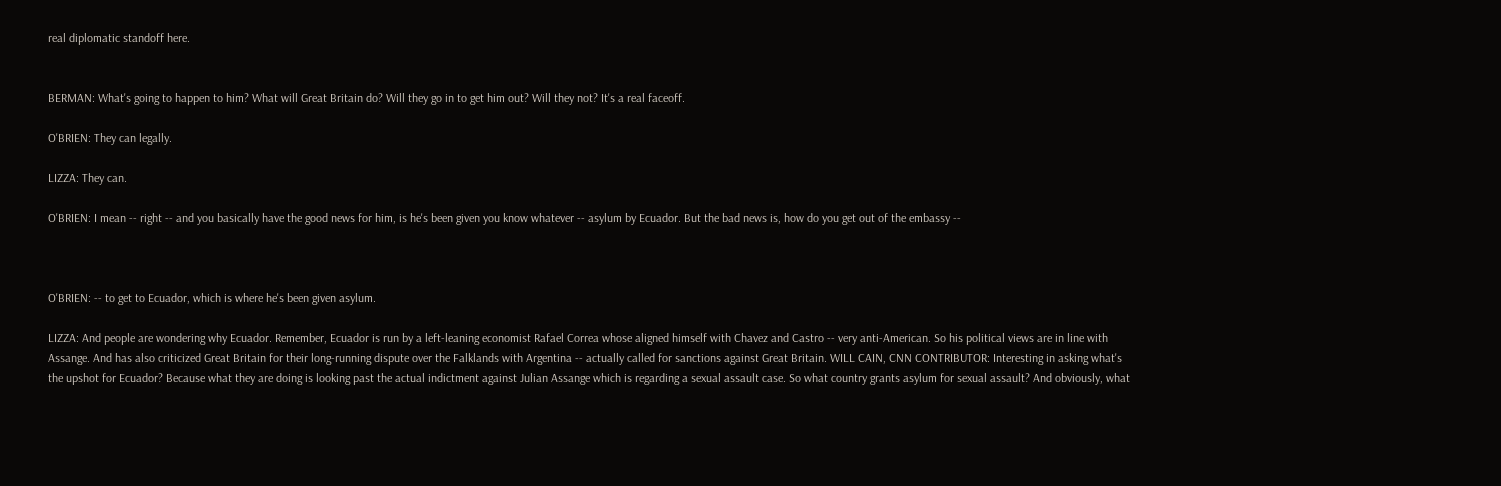real diplomatic standoff here.


BERMAN: What's going to happen to him? What will Great Britain do? Will they go in to get him out? Will they not? It's a real faceoff.

O'BRIEN: They can legally.

LIZZA: They can.

O'BRIEN: I mean -- right -- and you basically have the good news for him, is he's been given you know whatever -- asylum by Ecuador. But the bad news is, how do you get out of the embassy --



O'BRIEN: -- to get to Ecuador, which is where he's been given asylum.

LIZZA: And people are wondering why Ecuador. Remember, Ecuador is run by a left-leaning economist Rafael Correa whose aligned himself with Chavez and Castro -- very anti-American. So his political views are in line with Assange. And has also criticized Great Britain for their long-running dispute over the Falklands with Argentina -- actually called for sanctions against Great Britain. WILL CAIN, CNN CONTRIBUTOR: Interesting in asking what's the upshot for Ecuador? Because what they are doing is looking past the actual indictment against Julian Assange which is regarding a sexual assault case. So what country grants asylum for sexual assault? And obviously, what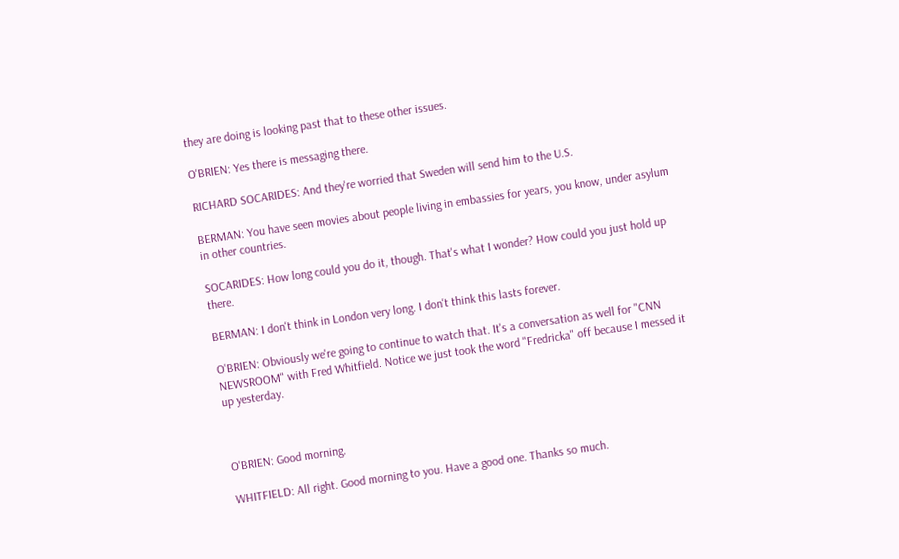they are doing is looking past that to these other issues.

O'BRIEN: Yes there is messaging there.

RICHARD SOCARIDES: And they're worried that Sweden will send him to the U.S.

BERMAN: You have seen movies about people living in embassies for years, you know, under asylum in other countries.

SOCARIDES: How long could you do it, though. That's what I wonder? How could you just hold up there.

BERMAN: I don't think in London very long. I don't think this lasts forever.

O'BRIEN: Obviously we're going to continue to watch that. It's a conversation as well for "CNN NEWSROOM" with Fred Whitfield. Notice we just took the word "Fredricka" off because I messed it up yesterday.



O'BRIEN: Good morning.

WHITFIELD: All right. Good morning to you. Have a good one. Thanks so much.